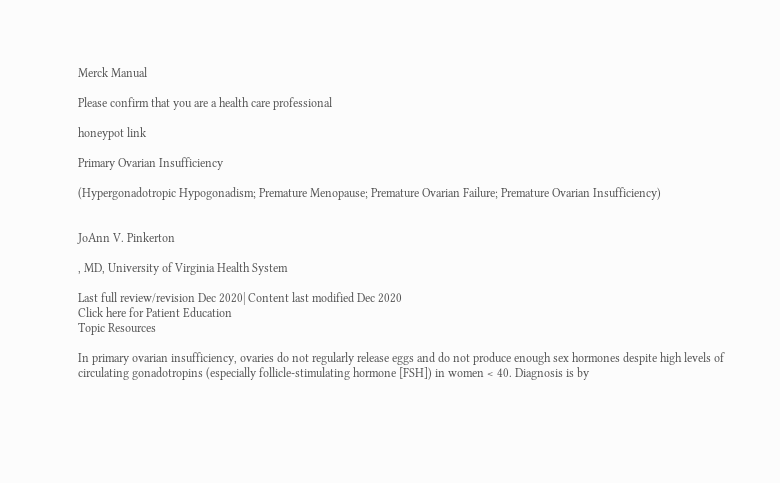Merck Manual

Please confirm that you are a health care professional

honeypot link

Primary Ovarian Insufficiency

(Hypergonadotropic Hypogonadism; Premature Menopause; Premature Ovarian Failure; Premature Ovarian Insufficiency)


JoAnn V. Pinkerton

, MD, University of Virginia Health System

Last full review/revision Dec 2020| Content last modified Dec 2020
Click here for Patient Education
Topic Resources

In primary ovarian insufficiency, ovaries do not regularly release eggs and do not produce enough sex hormones despite high levels of circulating gonadotropins (especially follicle-stimulating hormone [FSH]) in women < 40. Diagnosis is by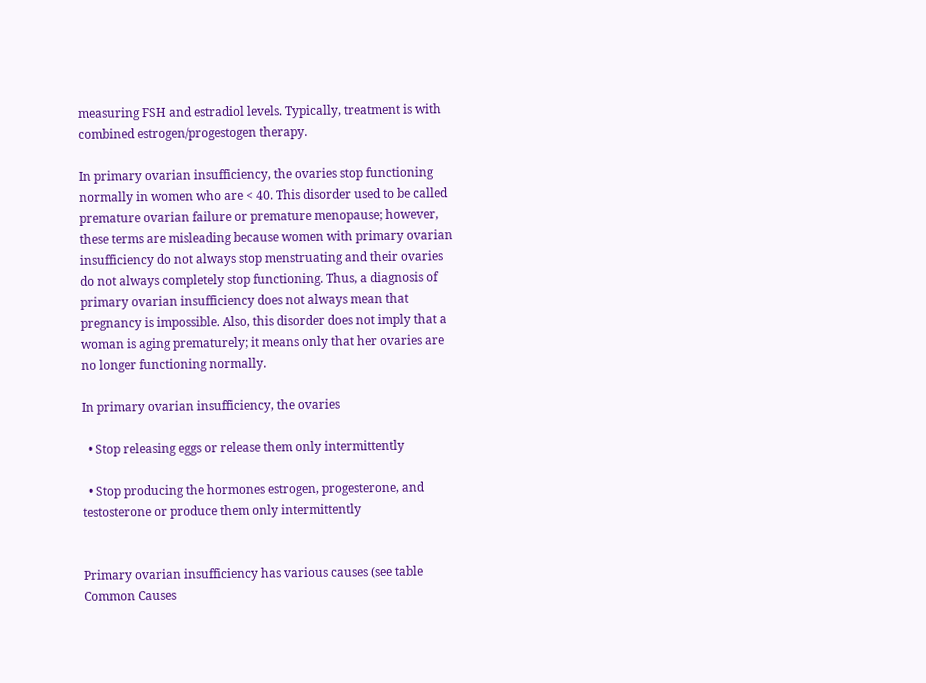measuring FSH and estradiol levels. Typically, treatment is with combined estrogen/progestogen therapy.

In primary ovarian insufficiency, the ovaries stop functioning normally in women who are < 40. This disorder used to be called premature ovarian failure or premature menopause; however, these terms are misleading because women with primary ovarian insufficiency do not always stop menstruating and their ovaries do not always completely stop functioning. Thus, a diagnosis of primary ovarian insufficiency does not always mean that pregnancy is impossible. Also, this disorder does not imply that a woman is aging prematurely; it means only that her ovaries are no longer functioning normally.

In primary ovarian insufficiency, the ovaries

  • Stop releasing eggs or release them only intermittently

  • Stop producing the hormones estrogen, progesterone, and testosterone or produce them only intermittently


Primary ovarian insufficiency has various causes (see table Common Causes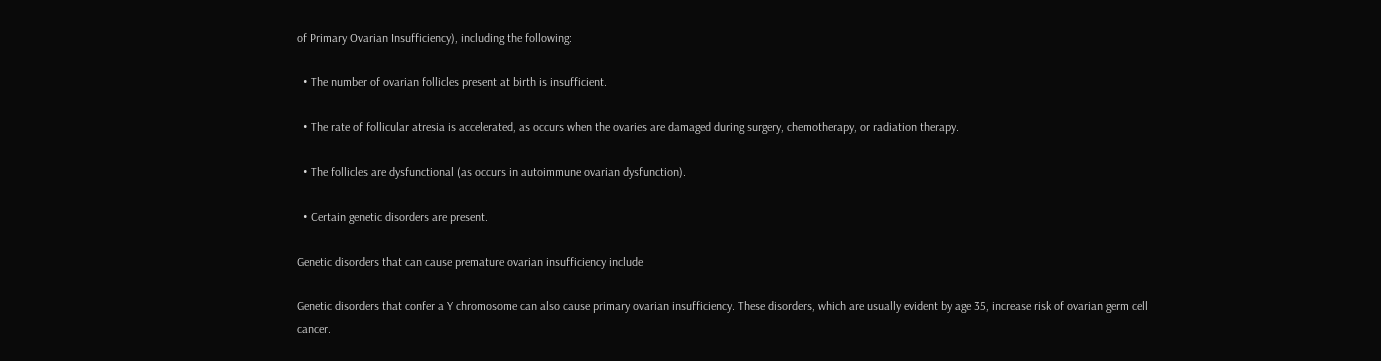of Primary Ovarian Insufficiency), including the following:

  • The number of ovarian follicles present at birth is insufficient.

  • The rate of follicular atresia is accelerated, as occurs when the ovaries are damaged during surgery, chemotherapy, or radiation therapy.

  • The follicles are dysfunctional (as occurs in autoimmune ovarian dysfunction).

  • Certain genetic disorders are present.

Genetic disorders that can cause premature ovarian insufficiency include

Genetic disorders that confer a Y chromosome can also cause primary ovarian insufficiency. These disorders, which are usually evident by age 35, increase risk of ovarian germ cell cancer.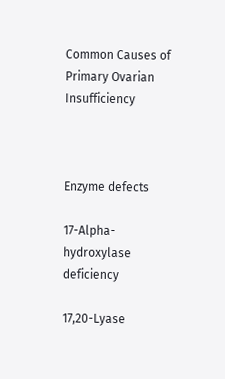Common Causes of Primary Ovarian Insufficiency



Enzyme defects

17-Alpha-hydroxylase deficiency

17,20-Lyase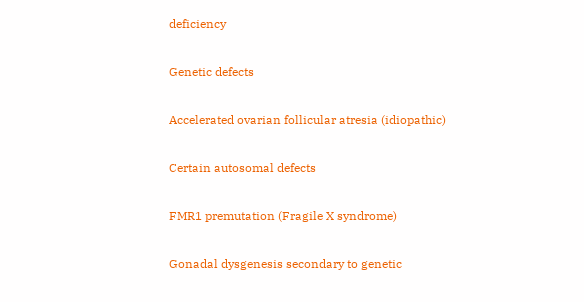deficiency

Genetic defects

Accelerated ovarian follicular atresia (idiopathic)

Certain autosomal defects

FMR1 premutation (Fragile X syndrome)

Gonadal dysgenesis secondary to genetic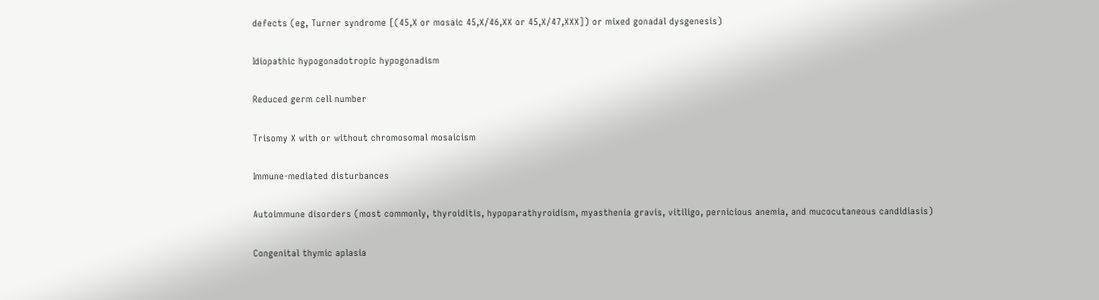defects (eg, Turner syndrome [(45,X or mosaic 45,X/46,XX or 45,X/47,XXX]) or mixed gonadal dysgenesis)

Idiopathic hypogonadotropic hypogonadism

Reduced germ cell number

Trisomy X with or without chromosomal mosaicism

Immune-mediated disturbances

Autoimmune disorders (most commonly, thyroiditis, hypoparathyroidism, myasthenia gravis, vitiligo, pernicious anemia, and mucocutaneous candidiasis)

Congenital thymic aplasia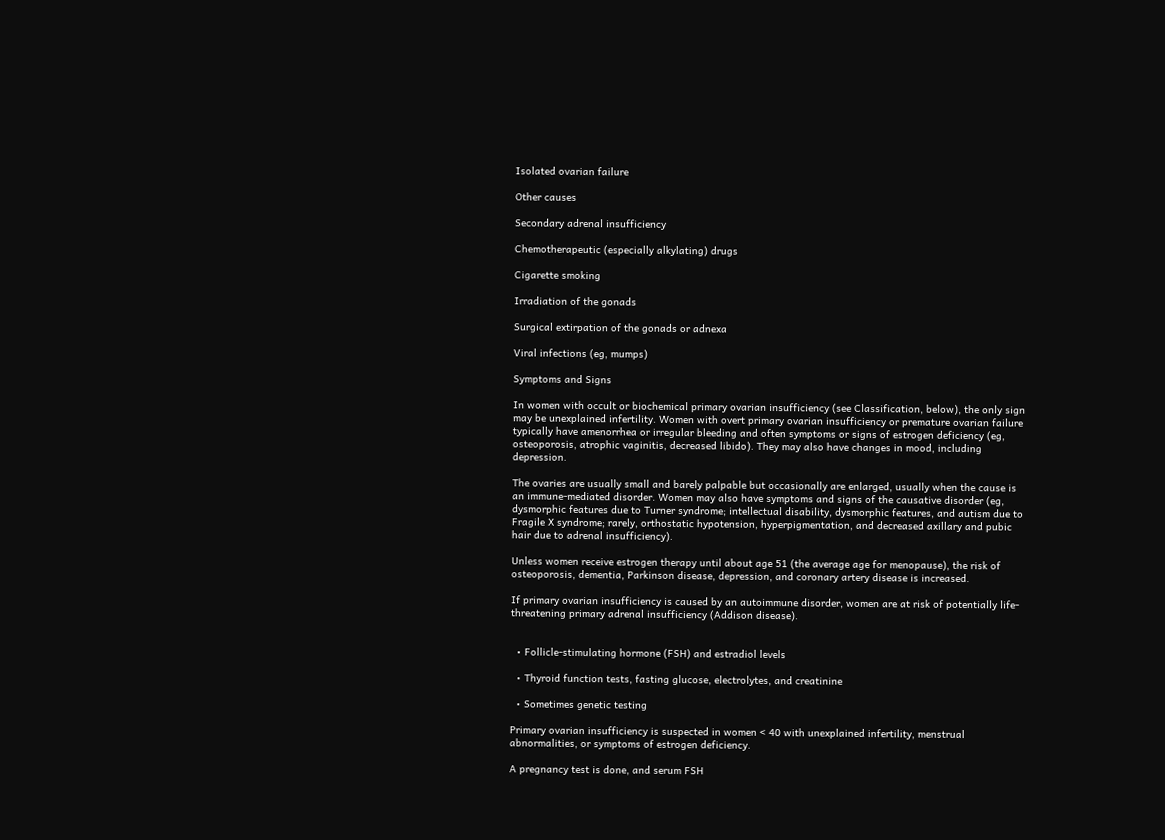Isolated ovarian failure

Other causes

Secondary adrenal insufficiency

Chemotherapeutic (especially alkylating) drugs

Cigarette smoking

Irradiation of the gonads

Surgical extirpation of the gonads or adnexa

Viral infections (eg, mumps)

Symptoms and Signs

In women with occult or biochemical primary ovarian insufficiency (see Classification, below), the only sign may be unexplained infertility. Women with overt primary ovarian insufficiency or premature ovarian failure typically have amenorrhea or irregular bleeding and often symptoms or signs of estrogen deficiency (eg, osteoporosis, atrophic vaginitis, decreased libido). They may also have changes in mood, including depression.

The ovaries are usually small and barely palpable but occasionally are enlarged, usually when the cause is an immune-mediated disorder. Women may also have symptoms and signs of the causative disorder (eg, dysmorphic features due to Turner syndrome; intellectual disability, dysmorphic features, and autism due to Fragile X syndrome; rarely, orthostatic hypotension, hyperpigmentation, and decreased axillary and pubic hair due to adrenal insufficiency).

Unless women receive estrogen therapy until about age 51 (the average age for menopause), the risk of osteoporosis, dementia, Parkinson disease, depression, and coronary artery disease is increased.

If primary ovarian insufficiency is caused by an autoimmune disorder, women are at risk of potentially life-threatening primary adrenal insufficiency (Addison disease).


  • Follicle-stimulating hormone (FSH) and estradiol levels

  • Thyroid function tests, fasting glucose, electrolytes, and creatinine

  • Sometimes genetic testing

Primary ovarian insufficiency is suspected in women < 40 with unexplained infertility, menstrual abnormalities, or symptoms of estrogen deficiency.

A pregnancy test is done, and serum FSH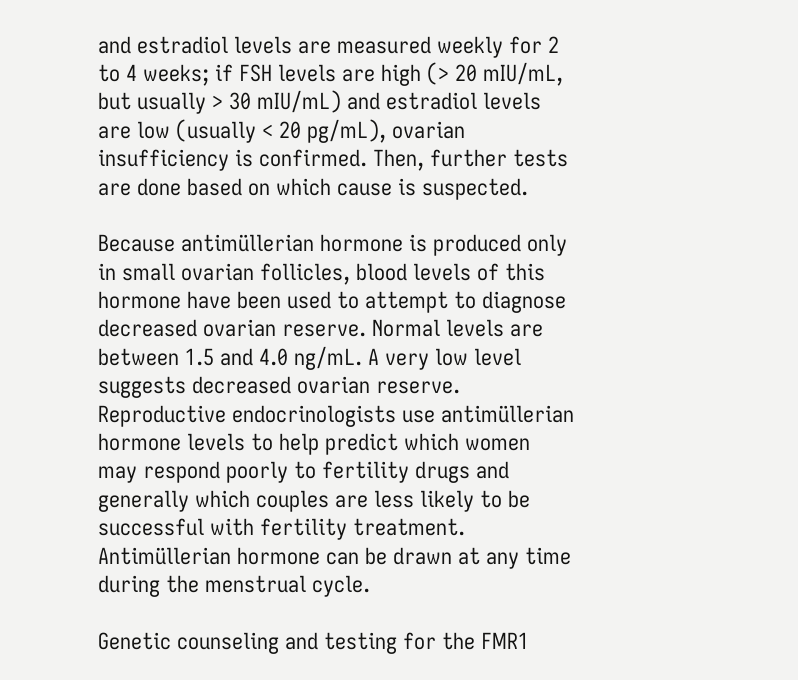and estradiol levels are measured weekly for 2 to 4 weeks; if FSH levels are high (> 20 mIU/mL, but usually > 30 mIU/mL) and estradiol levels are low (usually < 20 pg/mL), ovarian insufficiency is confirmed. Then, further tests are done based on which cause is suspected.

Because antimüllerian hormone is produced only in small ovarian follicles, blood levels of this hormone have been used to attempt to diagnose decreased ovarian reserve. Normal levels are between 1.5 and 4.0 ng/mL. A very low level suggests decreased ovarian reserve. Reproductive endocrinologists use antimüllerian hormone levels to help predict which women may respond poorly to fertility drugs and generally which couples are less likely to be successful with fertility treatment. Antimüllerian hormone can be drawn at any time during the menstrual cycle.

Genetic counseling and testing for the FMR1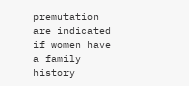premutation are indicated if women have a family history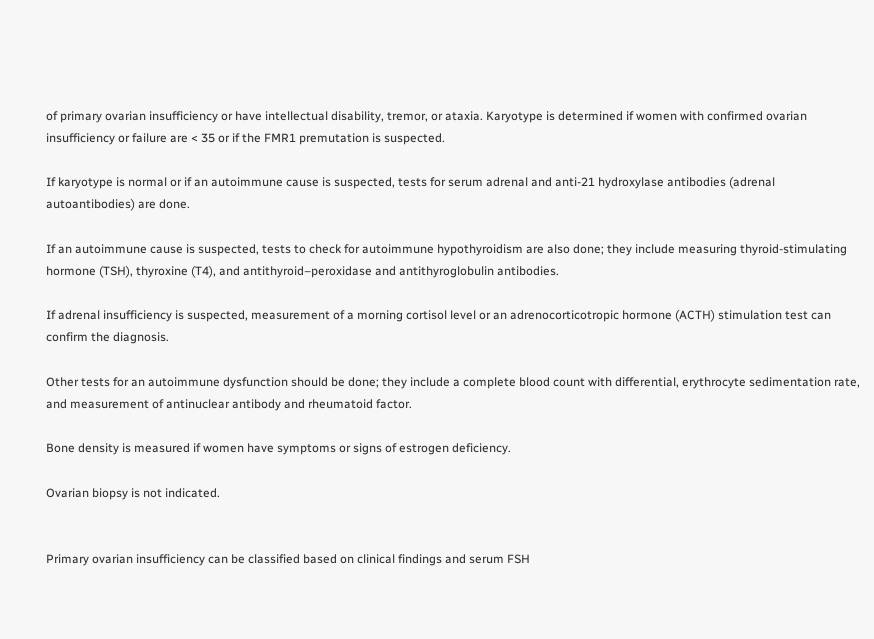of primary ovarian insufficiency or have intellectual disability, tremor, or ataxia. Karyotype is determined if women with confirmed ovarian insufficiency or failure are < 35 or if the FMR1 premutation is suspected.

If karyotype is normal or if an autoimmune cause is suspected, tests for serum adrenal and anti-21 hydroxylase antibodies (adrenal autoantibodies) are done.

If an autoimmune cause is suspected, tests to check for autoimmune hypothyroidism are also done; they include measuring thyroid-stimulating hormone (TSH), thyroxine (T4), and antithyroid–peroxidase and antithyroglobulin antibodies.

If adrenal insufficiency is suspected, measurement of a morning cortisol level or an adrenocorticotropic hormone (ACTH) stimulation test can confirm the diagnosis.

Other tests for an autoimmune dysfunction should be done; they include a complete blood count with differential, erythrocyte sedimentation rate, and measurement of antinuclear antibody and rheumatoid factor.

Bone density is measured if women have symptoms or signs of estrogen deficiency.

Ovarian biopsy is not indicated.


Primary ovarian insufficiency can be classified based on clinical findings and serum FSH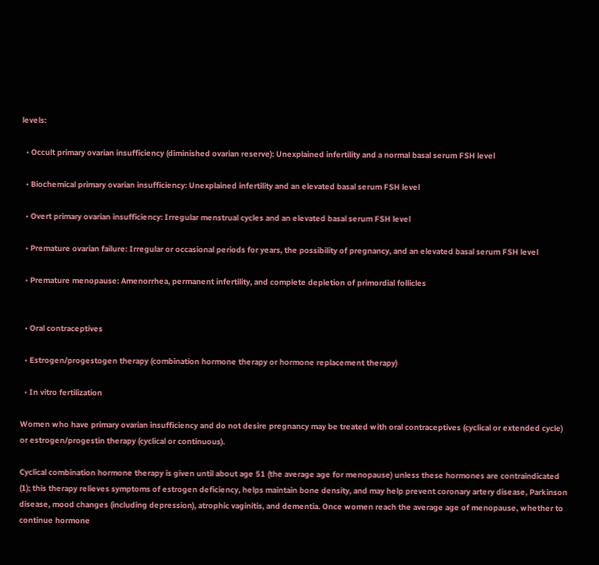levels:

  • Occult primary ovarian insufficiency (diminished ovarian reserve): Unexplained infertility and a normal basal serum FSH level

  • Biochemical primary ovarian insufficiency: Unexplained infertility and an elevated basal serum FSH level

  • Overt primary ovarian insufficiency: Irregular menstrual cycles and an elevated basal serum FSH level

  • Premature ovarian failure: Irregular or occasional periods for years, the possibility of pregnancy, and an elevated basal serum FSH level

  • Premature menopause: Amenorrhea, permanent infertility, and complete depletion of primordial follicles


  • Oral contraceptives

  • Estrogen/progestogen therapy (combination hormone therapy or hormone replacement therapy)

  • In vitro fertilization

Women who have primary ovarian insufficiency and do not desire pregnancy may be treated with oral contraceptives (cyclical or extended cycle) or estrogen/progestin therapy (cyclical or continuous).

Cyclical combination hormone therapy is given until about age 51 (the average age for menopause) unless these hormones are contraindicated (1); this therapy relieves symptoms of estrogen deficiency, helps maintain bone density, and may help prevent coronary artery disease, Parkinson disease, mood changes (including depression), atrophic vaginitis, and dementia. Once women reach the average age of menopause, whether to continue hormone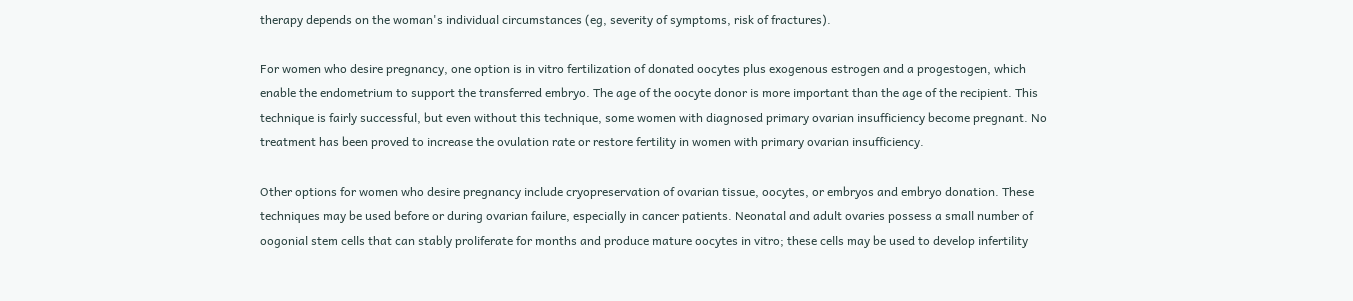therapy depends on the woman's individual circumstances (eg, severity of symptoms, risk of fractures).

For women who desire pregnancy, one option is in vitro fertilization of donated oocytes plus exogenous estrogen and a progestogen, which enable the endometrium to support the transferred embryo. The age of the oocyte donor is more important than the age of the recipient. This technique is fairly successful, but even without this technique, some women with diagnosed primary ovarian insufficiency become pregnant. No treatment has been proved to increase the ovulation rate or restore fertility in women with primary ovarian insufficiency.

Other options for women who desire pregnancy include cryopreservation of ovarian tissue, oocytes, or embryos and embryo donation. These techniques may be used before or during ovarian failure, especially in cancer patients. Neonatal and adult ovaries possess a small number of oogonial stem cells that can stably proliferate for months and produce mature oocytes in vitro; these cells may be used to develop infertility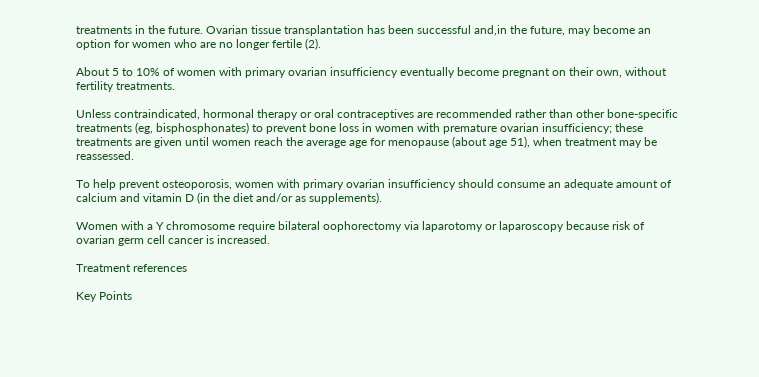treatments in the future. Ovarian tissue transplantation has been successful and,in the future, may become an option for women who are no longer fertile (2).

About 5 to 10% of women with primary ovarian insufficiency eventually become pregnant on their own, without fertility treatments.

Unless contraindicated, hormonal therapy or oral contraceptives are recommended rather than other bone-specific treatments (eg, bisphosphonates) to prevent bone loss in women with premature ovarian insufficiency; these treatments are given until women reach the average age for menopause (about age 51), when treatment may be reassessed.

To help prevent osteoporosis, women with primary ovarian insufficiency should consume an adequate amount of calcium and vitamin D (in the diet and/or as supplements).

Women with a Y chromosome require bilateral oophorectomy via laparotomy or laparoscopy because risk of ovarian germ cell cancer is increased.

Treatment references

Key Points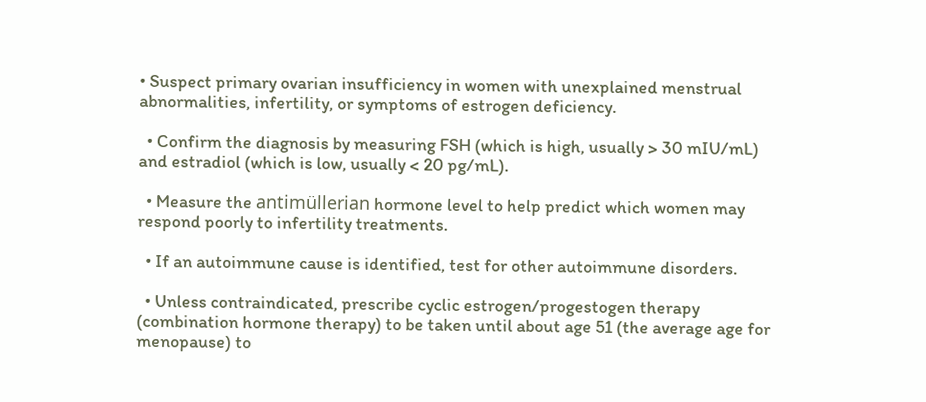• Suspect primary ovarian insufficiency in women with unexplained menstrual abnormalities, infertility, or symptoms of estrogen deficiency.

  • Confirm the diagnosis by measuring FSH (which is high, usually > 30 mIU/mL) and estradiol (which is low, usually < 20 pg/mL).

  • Measure the antimüllerian hormone level to help predict which women may respond poorly to infertility treatments.

  • If an autoimmune cause is identified, test for other autoimmune disorders.

  • Unless contraindicated, prescribe cyclic estrogen/progestogen therapy (combination hormone therapy) to be taken until about age 51 (the average age for menopause) to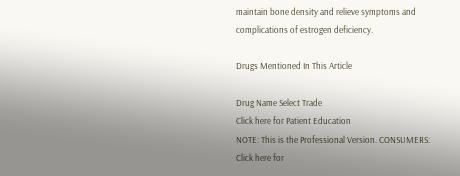maintain bone density and relieve symptoms and complications of estrogen deficiency.

Drugs Mentioned In This Article

Drug Name Select Trade
Click here for Patient Education
NOTE: This is the Professional Version. CONSUMERS: Click here for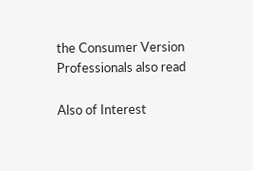the Consumer Version
Professionals also read

Also of Interest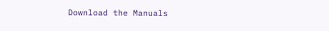Download the Manuals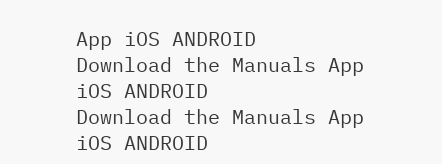App iOS ANDROID
Download the Manuals App iOS ANDROID
Download the Manuals App iOS ANDROID